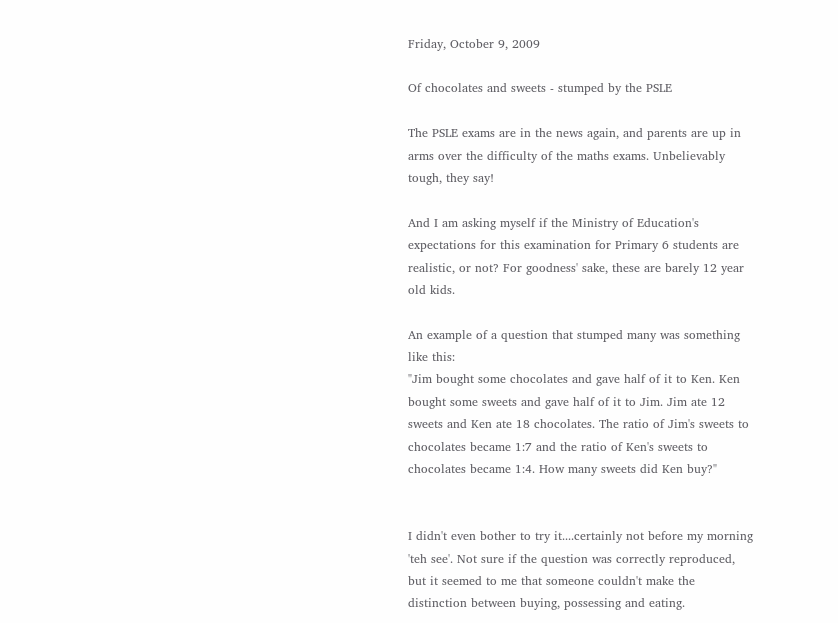Friday, October 9, 2009

Of chocolates and sweets - stumped by the PSLE

The PSLE exams are in the news again, and parents are up in arms over the difficulty of the maths exams. Unbelievably tough, they say!

And I am asking myself if the Ministry of Education's expectations for this examination for Primary 6 students are realistic, or not? For goodness' sake, these are barely 12 year old kids.

An example of a question that stumped many was something like this:
"Jim bought some chocolates and gave half of it to Ken. Ken bought some sweets and gave half of it to Jim. Jim ate 12 sweets and Ken ate 18 chocolates. The ratio of Jim's sweets to chocolates became 1:7 and the ratio of Ken's sweets to chocolates became 1:4. How many sweets did Ken buy?"


I didn't even bother to try it....certainly not before my morning 'teh see'. Not sure if the question was correctly reproduced, but it seemed to me that someone couldn't make the distinction between buying, possessing and eating.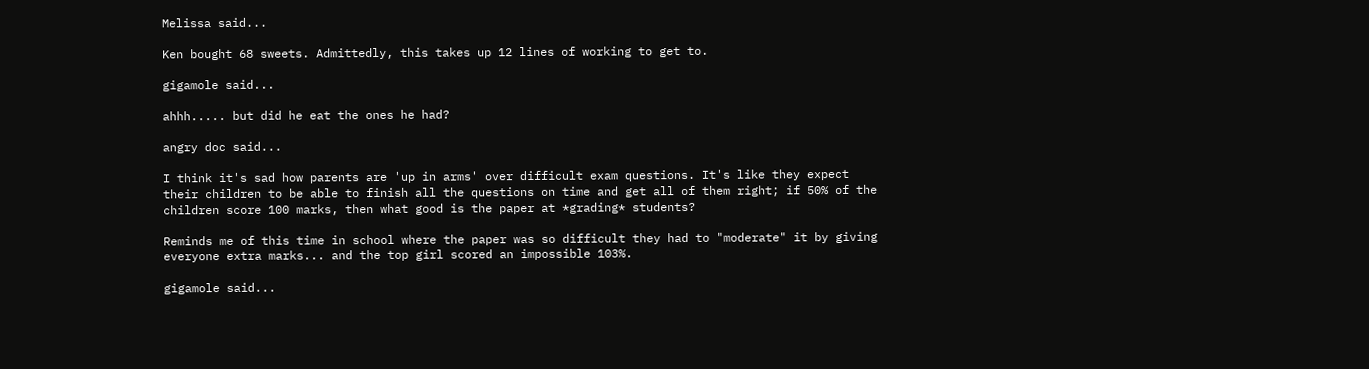Melissa said...

Ken bought 68 sweets. Admittedly, this takes up 12 lines of working to get to.

gigamole said...

ahhh..... but did he eat the ones he had?

angry doc said...

I think it's sad how parents are 'up in arms' over difficult exam questions. It's like they expect their children to be able to finish all the questions on time and get all of them right; if 50% of the children score 100 marks, then what good is the paper at *grading* students?

Reminds me of this time in school where the paper was so difficult they had to "moderate" it by giving everyone extra marks... and the top girl scored an impossible 103%.

gigamole said...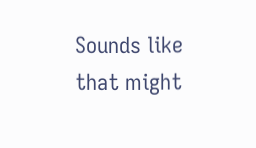Sounds like that might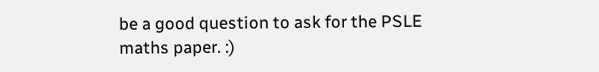be a good question to ask for the PSLE maths paper. :)